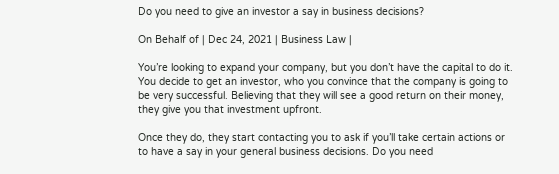Do you need to give an investor a say in business decisions?

On Behalf of | Dec 24, 2021 | Business Law |

You’re looking to expand your company, but you don’t have the capital to do it. You decide to get an investor, who you convince that the company is going to be very successful. Believing that they will see a good return on their money, they give you that investment upfront.

Once they do, they start contacting you to ask if you’ll take certain actions or to have a say in your general business decisions. Do you need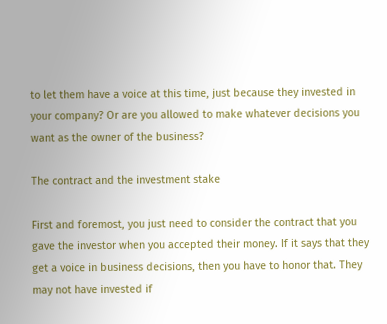to let them have a voice at this time, just because they invested in your company? Or are you allowed to make whatever decisions you want as the owner of the business?

The contract and the investment stake

First and foremost, you just need to consider the contract that you gave the investor when you accepted their money. If it says that they get a voice in business decisions, then you have to honor that. They may not have invested if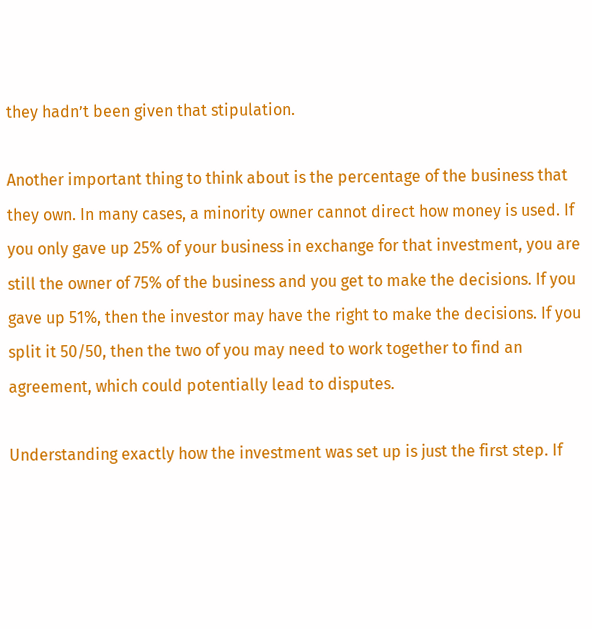they hadn’t been given that stipulation.

Another important thing to think about is the percentage of the business that they own. In many cases, a minority owner cannot direct how money is used. If you only gave up 25% of your business in exchange for that investment, you are still the owner of 75% of the business and you get to make the decisions. If you gave up 51%, then the investor may have the right to make the decisions. If you split it 50/50, then the two of you may need to work together to find an agreement, which could potentially lead to disputes.

Understanding exactly how the investment was set up is just the first step. If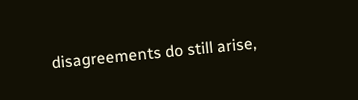disagreements do still arise,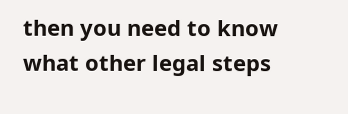then you need to know what other legal steps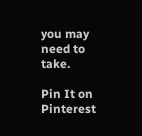you may need to take.

Pin It on Pinterest